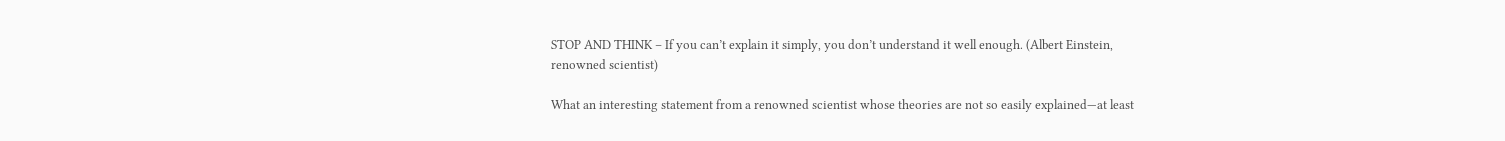STOP AND THINK – If you can’t explain it simply, you don’t understand it well enough. (Albert Einstein, renowned scientist)

What an interesting statement from a renowned scientist whose theories are not so easily explained—at least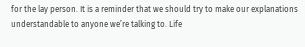for the lay person. It is a reminder that we should try to make our explanations understandable to anyone we’re talking to. Life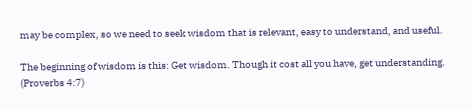may be complex, so we need to seek wisdom that is relevant, easy to understand, and useful.

The beginning of wisdom is this: Get wisdom. Though it cost all you have, get understanding. (Proverbs 4:7)